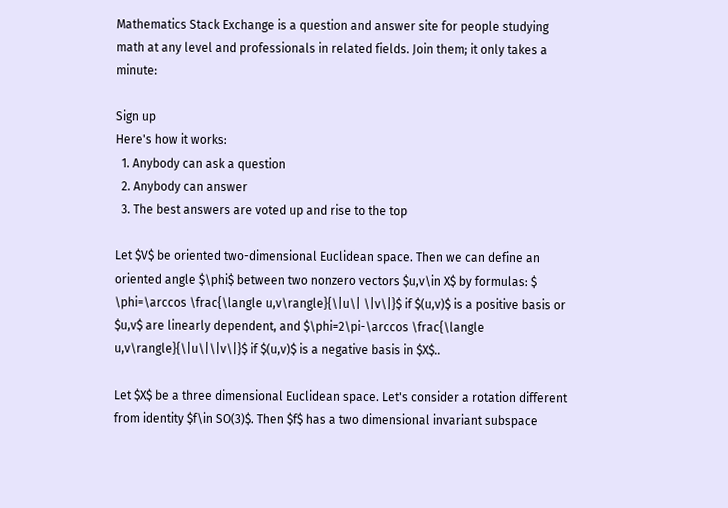Mathematics Stack Exchange is a question and answer site for people studying math at any level and professionals in related fields. Join them; it only takes a minute:

Sign up
Here's how it works:
  1. Anybody can ask a question
  2. Anybody can answer
  3. The best answers are voted up and rise to the top

Let $V$ be oriented two-dimensional Euclidean space. Then we can define an oriented angle $\phi$ between two nonzero vectors $u,v\in X$ by formulas: $ \phi=\arccos \frac{\langle u,v\rangle}{\|u\| \|v\|}$ if $(u,v)$ is a positive basis or $u,v$ are linearly dependent, and $\phi=2\pi-\arccos \frac{\langle u,v\rangle}{\|u\|\|v\|}$ if $(u,v)$ is a negative basis in $X$..

Let $X$ be a three dimensional Euclidean space. Let's consider a rotation different from identity $f\in SO(3)$. Then $f$ has a two dimensional invariant subspace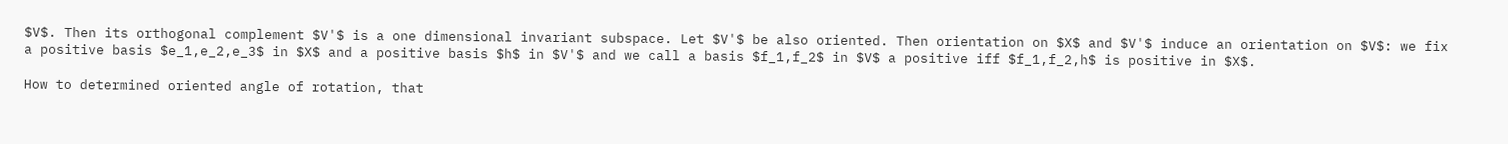$V$. Then its orthogonal complement $V'$ is a one dimensional invariant subspace. Let $V'$ be also oriented. Then orientation on $X$ and $V'$ induce an orientation on $V$: we fix a positive basis $e_1,e_2,e_3$ in $X$ and a positive basis $h$ in $V'$ and we call a basis $f_1,f_2$ in $V$ a positive iff $f_1,f_2,h$ is positive in $X$.

How to determined oriented angle of rotation, that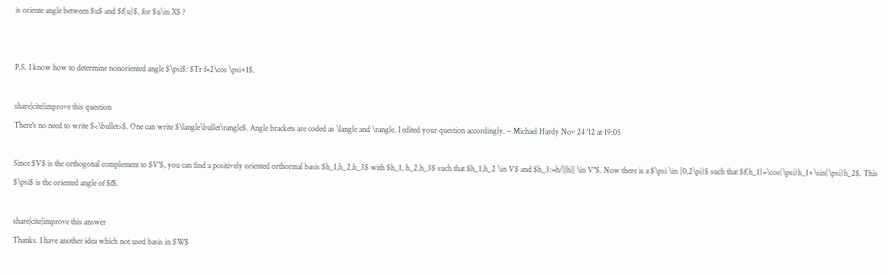is oriente angle between $u$ and $f(u)$, for $u\in X$ ?


P.S. I know how to determine nonoriented angle $\psi$: $Tr f=2\cos \psi+1$.

share|cite|improve this question
There's no need to write $<\bullet>$. One can write $\langle\bullet\rangle$. Angle brackets are coded as \langle and \rangle. I edited your question accordingly. – Michael Hardy Nov 24 '12 at 19:05

Since $V$ is the orthogonal complement to $V'$, you can find a positively oriented orthormal basis $h_1,h_2,h_3$ with $h_1, h_2,h_3$ such that $h_1,h_2 \in V$ and $h_3:=h/||h|| \in V''$. Now there is a $\psi \in [0,2\pi)$ such that $f(h_1)=\cos(\psi)h_1+\sin(\psi)h_2$. This $\psi$ is the oriented angle of $f$.

share|cite|improve this answer
Thanks. I have another idea which not used basis in $W$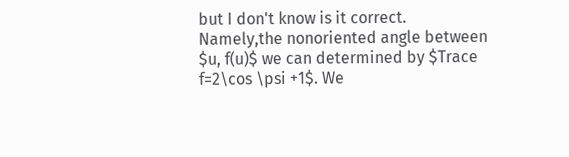but I don't know is it correct. Namely,the nonoriented angle between $u, f(u)$ we can determined by $Trace f=2\cos \psi +1$. We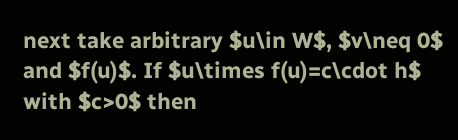next take arbitrary $u\in W$, $v\neq 0$ and $f(u)$. If $u\times f(u)=c\cdot h$ with $c>0$ then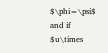$\phi=\psi$ and if $u\times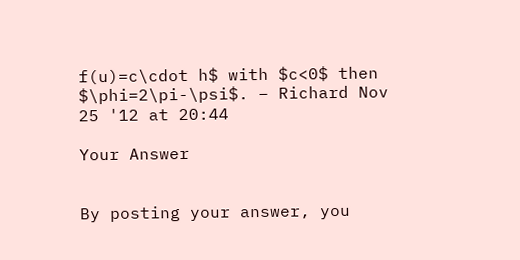f(u)=c\cdot h$ with $c<0$ then $\phi=2\pi-\psi$. – Richard Nov 25 '12 at 20:44

Your Answer


By posting your answer, you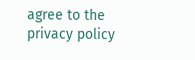agree to the privacy policy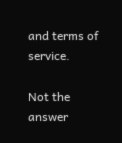and terms of service.

Not the answer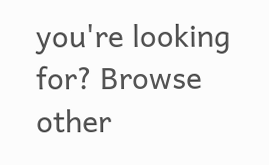you're looking for? Browse other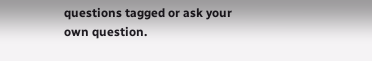questions tagged or ask your own question.